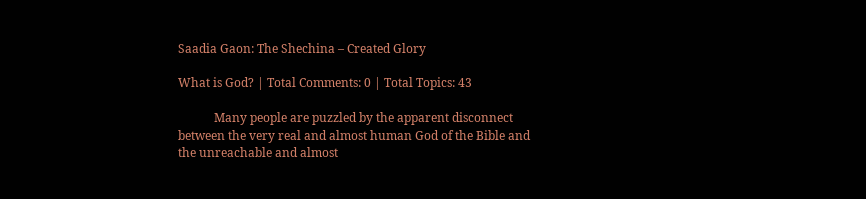Saadia Gaon: The Shechina – Created Glory

What is God? | Total Comments: 0 | Total Topics: 43

            Many people are puzzled by the apparent disconnect between the very real and almost human God of the Bible and the unreachable and almost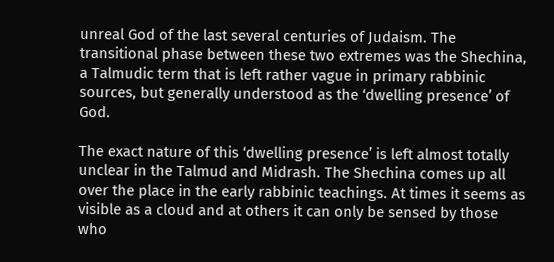unreal God of the last several centuries of Judaism. The transitional phase between these two extremes was the Shechina, a Talmudic term that is left rather vague in primary rabbinic sources, but generally understood as the ‘dwelling presence’ of God.

The exact nature of this ‘dwelling presence’ is left almost totally unclear in the Talmud and Midrash. The Shechina comes up all over the place in the early rabbinic teachings. At times it seems as visible as a cloud and at others it can only be sensed by those who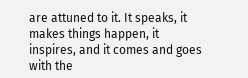are attuned to it. It speaks, it makes things happen, it inspires, and it comes and goes with the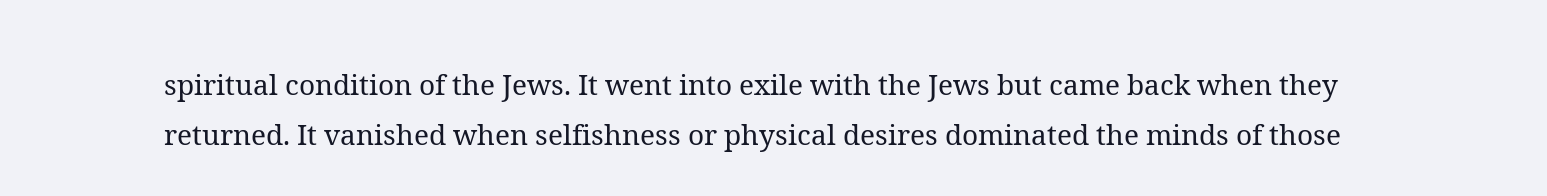spiritual condition of the Jews. It went into exile with the Jews but came back when they returned. It vanished when selfishness or physical desires dominated the minds of those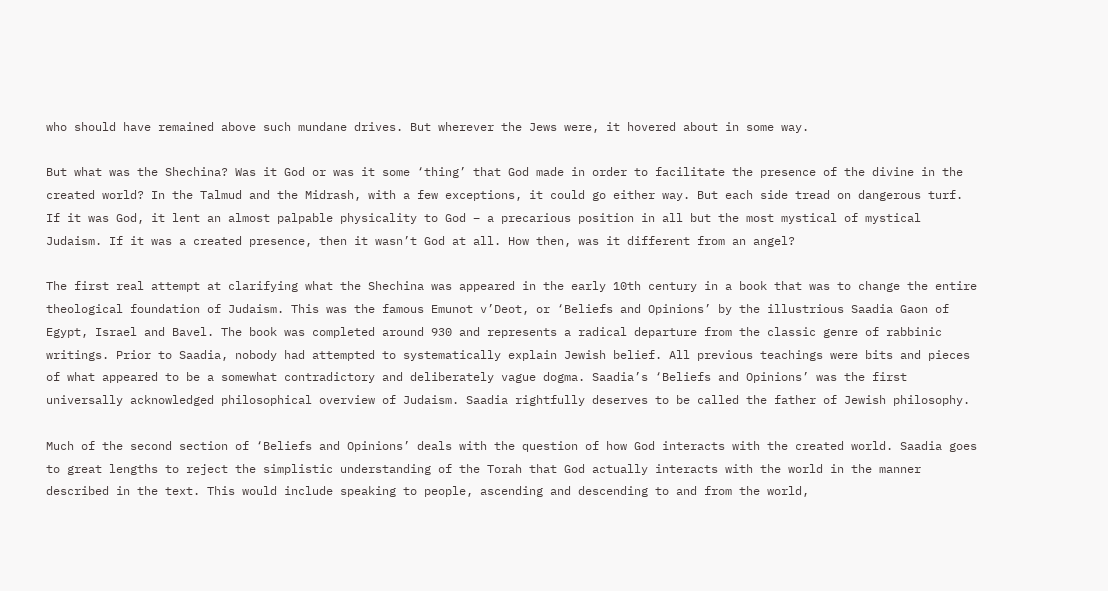who should have remained above such mundane drives. But wherever the Jews were, it hovered about in some way.

But what was the Shechina? Was it God or was it some ‘thing’ that God made in order to facilitate the presence of the divine in the created world? In the Talmud and the Midrash, with a few exceptions, it could go either way. But each side tread on dangerous turf. If it was God, it lent an almost palpable physicality to God – a precarious position in all but the most mystical of mystical Judaism. If it was a created presence, then it wasn’t God at all. How then, was it different from an angel?

The first real attempt at clarifying what the Shechina was appeared in the early 10th century in a book that was to change the entire theological foundation of Judaism. This was the famous Emunot v’Deot, or ‘Beliefs and Opinions’ by the illustrious Saadia Gaon of Egypt, Israel and Bavel. The book was completed around 930 and represents a radical departure from the classic genre of rabbinic writings. Prior to Saadia, nobody had attempted to systematically explain Jewish belief. All previous teachings were bits and pieces of what appeared to be a somewhat contradictory and deliberately vague dogma. Saadia’s ‘Beliefs and Opinions’ was the first universally acknowledged philosophical overview of Judaism. Saadia rightfully deserves to be called the father of Jewish philosophy.

Much of the second section of ‘Beliefs and Opinions’ deals with the question of how God interacts with the created world. Saadia goes to great lengths to reject the simplistic understanding of the Torah that God actually interacts with the world in the manner described in the text. This would include speaking to people, ascending and descending to and from the world,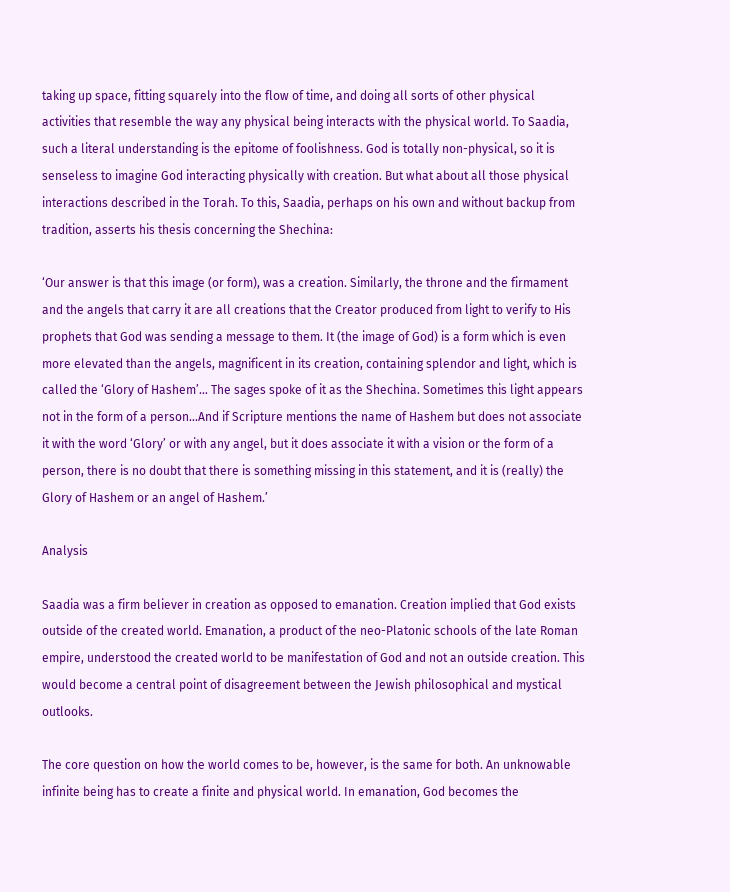taking up space, fitting squarely into the flow of time, and doing all sorts of other physical activities that resemble the way any physical being interacts with the physical world. To Saadia, such a literal understanding is the epitome of foolishness. God is totally non-physical, so it is senseless to imagine God interacting physically with creation. But what about all those physical interactions described in the Torah. To this, Saadia, perhaps on his own and without backup from tradition, asserts his thesis concerning the Shechina:

‘Our answer is that this image (or form), was a creation. Similarly, the throne and the firmament and the angels that carry it are all creations that the Creator produced from light to verify to His prophets that God was sending a message to them. It (the image of God) is a form which is even more elevated than the angels, magnificent in its creation, containing splendor and light, which is called the ‘Glory of Hashem’… The sages spoke of it as the Shechina. Sometimes this light appears not in the form of a person…And if Scripture mentions the name of Hashem but does not associate it with the word ‘Glory’ or with any angel, but it does associate it with a vision or the form of a person, there is no doubt that there is something missing in this statement, and it is (really) the Glory of Hashem or an angel of Hashem.’

Analysis

Saadia was a firm believer in creation as opposed to emanation. Creation implied that God exists outside of the created world. Emanation, a product of the neo-Platonic schools of the late Roman empire, understood the created world to be manifestation of God and not an outside creation. This would become a central point of disagreement between the Jewish philosophical and mystical outlooks.

The core question on how the world comes to be, however, is the same for both. An unknowable infinite being has to create a finite and physical world. In emanation, God becomes the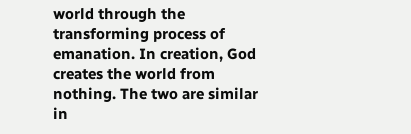world through the transforming process of emanation. In creation, God creates the world from nothing. The two are similar in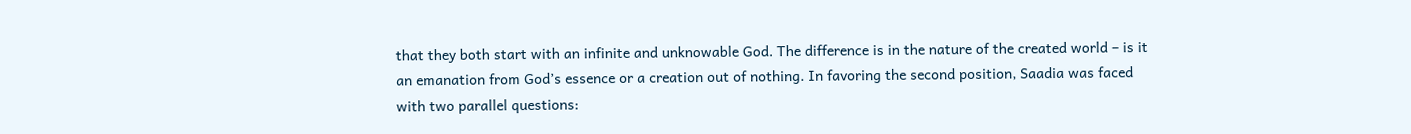that they both start with an infinite and unknowable God. The difference is in the nature of the created world – is it an emanation from God’s essence or a creation out of nothing. In favoring the second position, Saadia was faced with two parallel questions: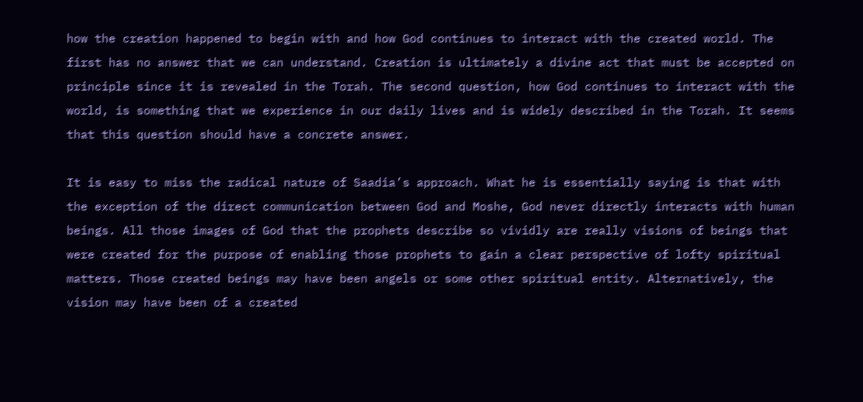how the creation happened to begin with and how God continues to interact with the created world. The first has no answer that we can understand. Creation is ultimately a divine act that must be accepted on principle since it is revealed in the Torah. The second question, how God continues to interact with the world, is something that we experience in our daily lives and is widely described in the Torah. It seems that this question should have a concrete answer.

It is easy to miss the radical nature of Saadia’s approach. What he is essentially saying is that with the exception of the direct communication between God and Moshe, God never directly interacts with human beings. All those images of God that the prophets describe so vividly are really visions of beings that were created for the purpose of enabling those prophets to gain a clear perspective of lofty spiritual matters. Those created beings may have been angels or some other spiritual entity. Alternatively, the vision may have been of a created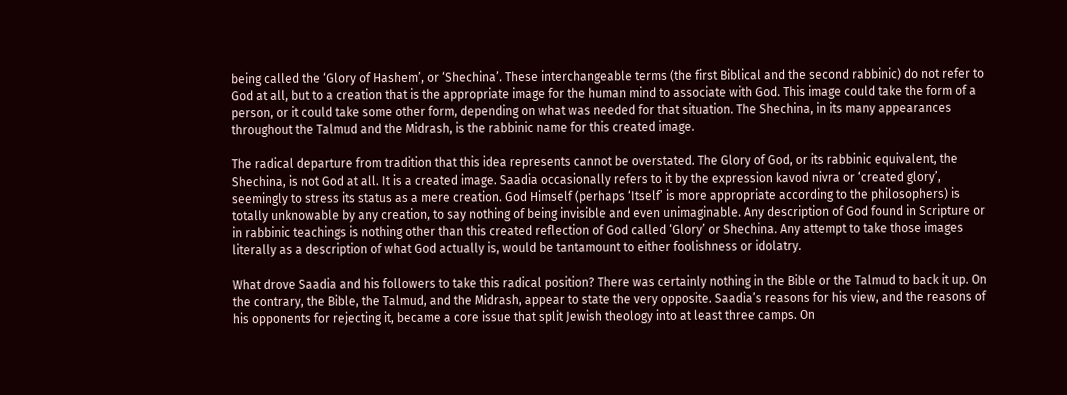being called the ‘Glory of Hashem’, or ‘Shechina’. These interchangeable terms (the first Biblical and the second rabbinic) do not refer to God at all, but to a creation that is the appropriate image for the human mind to associate with God. This image could take the form of a person, or it could take some other form, depending on what was needed for that situation. The Shechina, in its many appearances throughout the Talmud and the Midrash, is the rabbinic name for this created image.

The radical departure from tradition that this idea represents cannot be overstated. The Glory of God, or its rabbinic equivalent, the Shechina, is not God at all. It is a created image. Saadia occasionally refers to it by the expression kavod nivra or ‘created glory’, seemingly to stress its status as a mere creation. God Himself (perhaps ‘Itself’ is more appropriate according to the philosophers) is totally unknowable by any creation, to say nothing of being invisible and even unimaginable. Any description of God found in Scripture or in rabbinic teachings is nothing other than this created reflection of God called ‘Glory’ or Shechina. Any attempt to take those images literally as a description of what God actually is, would be tantamount to either foolishness or idolatry.

What drove Saadia and his followers to take this radical position? There was certainly nothing in the Bible or the Talmud to back it up. On the contrary, the Bible, the Talmud, and the Midrash, appear to state the very opposite. Saadia’s reasons for his view, and the reasons of his opponents for rejecting it, became a core issue that split Jewish theology into at least three camps. On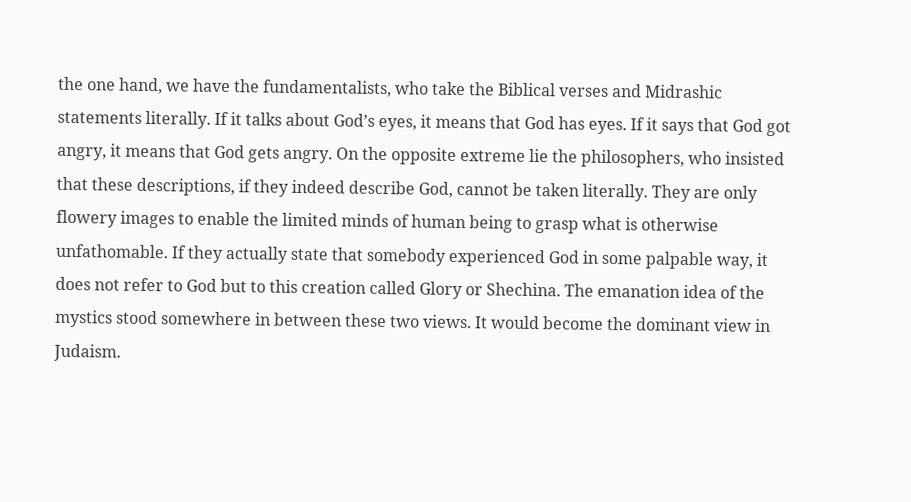the one hand, we have the fundamentalists, who take the Biblical verses and Midrashic statements literally. If it talks about God’s eyes, it means that God has eyes. If it says that God got angry, it means that God gets angry. On the opposite extreme lie the philosophers, who insisted that these descriptions, if they indeed describe God, cannot be taken literally. They are only flowery images to enable the limited minds of human being to grasp what is otherwise unfathomable. If they actually state that somebody experienced God in some palpable way, it does not refer to God but to this creation called Glory or Shechina. The emanation idea of the mystics stood somewhere in between these two views. It would become the dominant view in Judaism.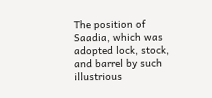The position of Saadia, which was adopted lock, stock, and barrel by such illustrious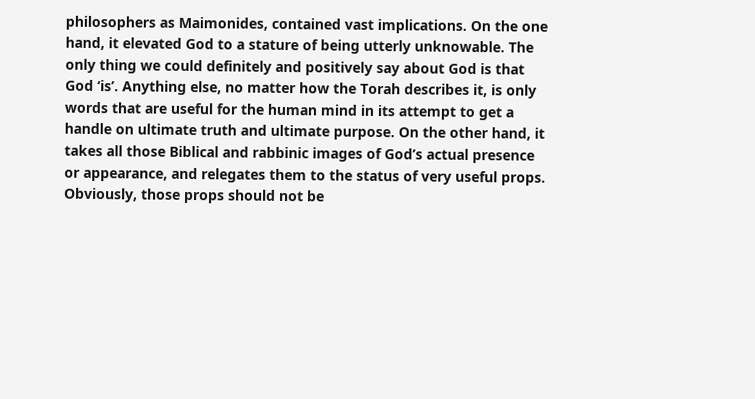philosophers as Maimonides, contained vast implications. On the one hand, it elevated God to a stature of being utterly unknowable. The only thing we could definitely and positively say about God is that God ‘is’. Anything else, no matter how the Torah describes it, is only words that are useful for the human mind in its attempt to get a handle on ultimate truth and ultimate purpose. On the other hand, it takes all those Biblical and rabbinic images of God’s actual presence or appearance, and relegates them to the status of very useful props. Obviously, those props should not be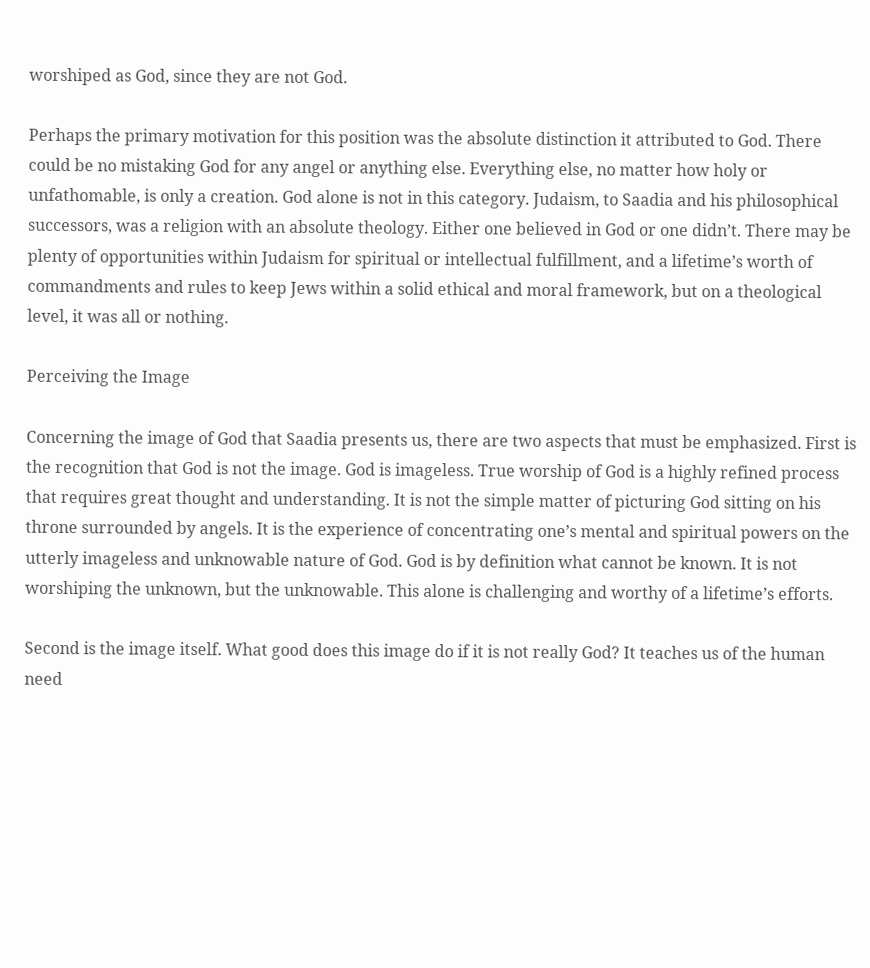worshiped as God, since they are not God.

Perhaps the primary motivation for this position was the absolute distinction it attributed to God. There could be no mistaking God for any angel or anything else. Everything else, no matter how holy or unfathomable, is only a creation. God alone is not in this category. Judaism, to Saadia and his philosophical successors, was a religion with an absolute theology. Either one believed in God or one didn’t. There may be plenty of opportunities within Judaism for spiritual or intellectual fulfillment, and a lifetime’s worth of commandments and rules to keep Jews within a solid ethical and moral framework, but on a theological level, it was all or nothing.

Perceiving the Image

Concerning the image of God that Saadia presents us, there are two aspects that must be emphasized. First is the recognition that God is not the image. God is imageless. True worship of God is a highly refined process that requires great thought and understanding. It is not the simple matter of picturing God sitting on his throne surrounded by angels. It is the experience of concentrating one’s mental and spiritual powers on the utterly imageless and unknowable nature of God. God is by definition what cannot be known. It is not worshiping the unknown, but the unknowable. This alone is challenging and worthy of a lifetime’s efforts.

Second is the image itself. What good does this image do if it is not really God? It teaches us of the human need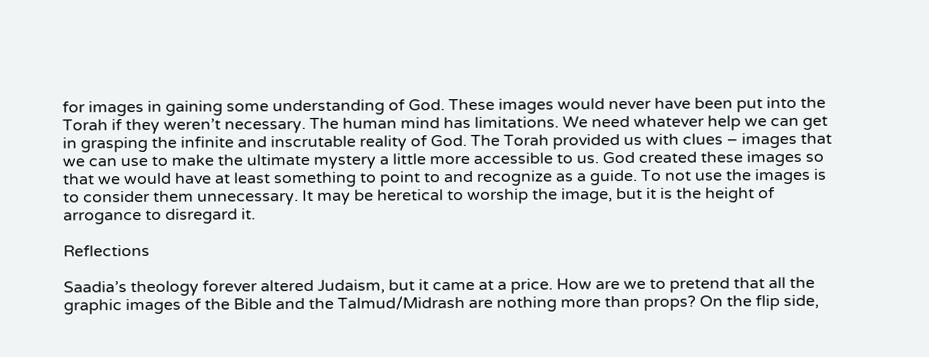for images in gaining some understanding of God. These images would never have been put into the Torah if they weren’t necessary. The human mind has limitations. We need whatever help we can get in grasping the infinite and inscrutable reality of God. The Torah provided us with clues – images that we can use to make the ultimate mystery a little more accessible to us. God created these images so that we would have at least something to point to and recognize as a guide. To not use the images is to consider them unnecessary. It may be heretical to worship the image, but it is the height of arrogance to disregard it.

Reflections

Saadia’s theology forever altered Judaism, but it came at a price. How are we to pretend that all the graphic images of the Bible and the Talmud/Midrash are nothing more than props? On the flip side,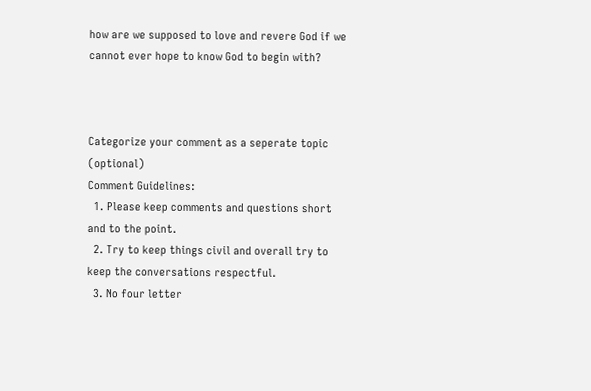how are we supposed to love and revere God if we cannot ever hope to know God to begin with?



Categorize your comment as a seperate topic (optional)
Comment Guidelines:
  1. Please keep comments and questions short and to the point.
  2. Try to keep things civil and overall try to keep the conversations respectful.
  3. No four letter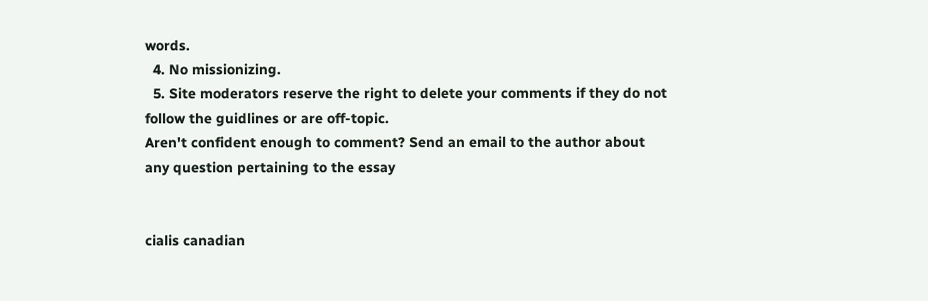words.
  4. No missionizing.
  5. Site moderators reserve the right to delete your comments if they do not follow the guidlines or are off-topic.
Aren't confident enough to comment? Send an email to the author about any question pertaining to the essay


cialis canadian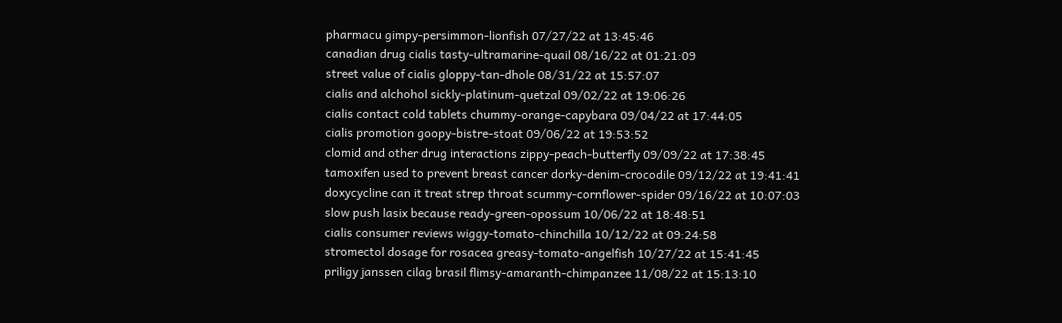pharmacu gimpy-persimmon-lionfish 07/27/22 at 13:45:46
canadian drug cialis tasty-ultramarine-quail 08/16/22 at 01:21:09
street value of cialis gloppy-tan-dhole 08/31/22 at 15:57:07
cialis and alchohol sickly-platinum-quetzal 09/02/22 at 19:06:26
cialis contact cold tablets chummy-orange-capybara 09/04/22 at 17:44:05
cialis promotion goopy-bistre-stoat 09/06/22 at 19:53:52
clomid and other drug interactions zippy-peach-butterfly 09/09/22 at 17:38:45
tamoxifen used to prevent breast cancer dorky-denim-crocodile 09/12/22 at 19:41:41
doxycycline can it treat strep throat scummy-cornflower-spider 09/16/22 at 10:07:03
slow push lasix because ready-green-opossum 10/06/22 at 18:48:51
cialis consumer reviews wiggy-tomato-chinchilla 10/12/22 at 09:24:58
stromectol dosage for rosacea greasy-tomato-angelfish 10/27/22 at 15:41:45
priligy janssen cilag brasil flimsy-amaranth-chimpanzee 11/08/22 at 15:13:10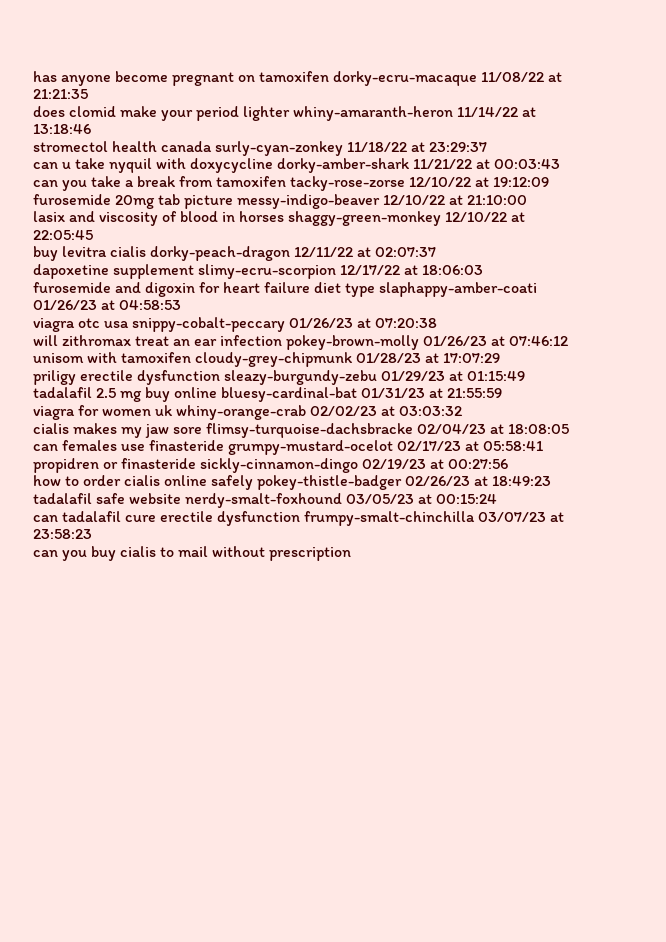has anyone become pregnant on tamoxifen dorky-ecru-macaque 11/08/22 at 21:21:35
does clomid make your period lighter whiny-amaranth-heron 11/14/22 at 13:18:46
stromectol health canada surly-cyan-zonkey 11/18/22 at 23:29:37
can u take nyquil with doxycycline dorky-amber-shark 11/21/22 at 00:03:43
can you take a break from tamoxifen tacky-rose-zorse 12/10/22 at 19:12:09
furosemide 20mg tab picture messy-indigo-beaver 12/10/22 at 21:10:00
lasix and viscosity of blood in horses shaggy-green-monkey 12/10/22 at 22:05:45
buy levitra cialis dorky-peach-dragon 12/11/22 at 02:07:37
dapoxetine supplement slimy-ecru-scorpion 12/17/22 at 18:06:03
furosemide and digoxin for heart failure diet type slaphappy-amber-coati 01/26/23 at 04:58:53
viagra otc usa snippy-cobalt-peccary 01/26/23 at 07:20:38
will zithromax treat an ear infection pokey-brown-molly 01/26/23 at 07:46:12
unisom with tamoxifen cloudy-grey-chipmunk 01/28/23 at 17:07:29
priligy erectile dysfunction sleazy-burgundy-zebu 01/29/23 at 01:15:49
tadalafil 2.5 mg buy online bluesy-cardinal-bat 01/31/23 at 21:55:59
viagra for women uk whiny-orange-crab 02/02/23 at 03:03:32
cialis makes my jaw sore flimsy-turquoise-dachsbracke 02/04/23 at 18:08:05
can females use finasteride grumpy-mustard-ocelot 02/17/23 at 05:58:41
propidren or finasteride sickly-cinnamon-dingo 02/19/23 at 00:27:56
how to order cialis online safely pokey-thistle-badger 02/26/23 at 18:49:23
tadalafil safe website nerdy-smalt-foxhound 03/05/23 at 00:15:24
can tadalafil cure erectile dysfunction frumpy-smalt-chinchilla 03/07/23 at 23:58:23
can you buy cialis to mail without prescription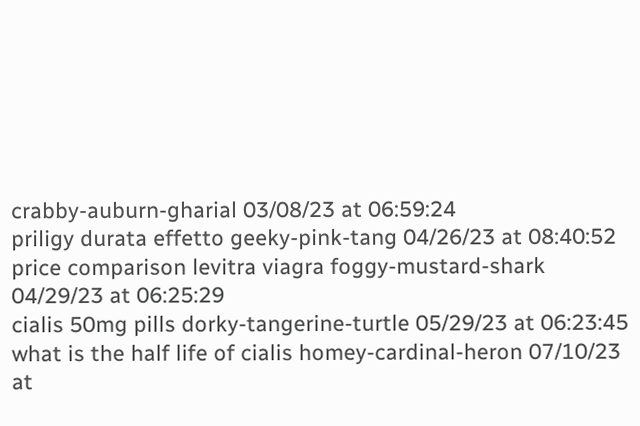crabby-auburn-gharial 03/08/23 at 06:59:24
priligy durata effetto geeky-pink-tang 04/26/23 at 08:40:52
price comparison levitra viagra foggy-mustard-shark 04/29/23 at 06:25:29
cialis 50mg pills dorky-tangerine-turtle 05/29/23 at 06:23:45
what is the half life of cialis homey-cardinal-heron 07/10/23 at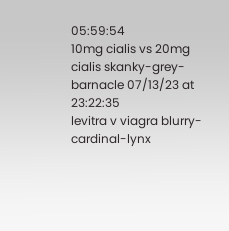05:59:54
10mg cialis vs 20mg cialis skanky-grey-barnacle 07/13/23 at 23:22:35
levitra v viagra blurry-cardinal-lynx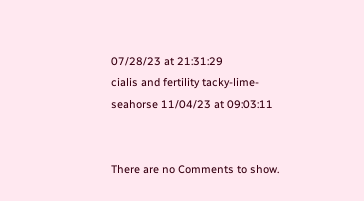07/28/23 at 21:31:29
cialis and fertility tacky-lime-seahorse 11/04/23 at 09:03:11


There are no Comments to show.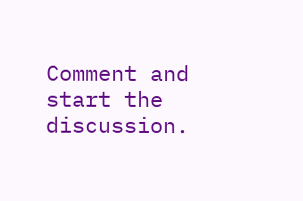Comment and start the discussion.